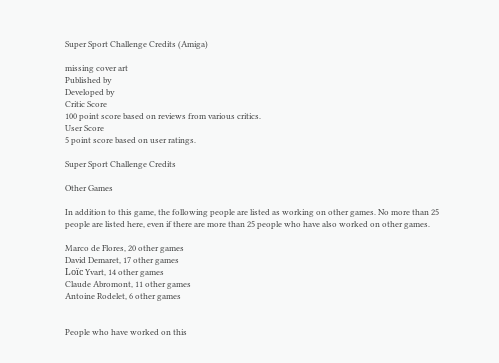Super Sport Challenge Credits (Amiga)

missing cover art
Published by
Developed by
Critic Score
100 point score based on reviews from various critics.
User Score
5 point score based on user ratings.

Super Sport Challenge Credits

Other Games

In addition to this game, the following people are listed as working on other games. No more than 25 people are listed here, even if there are more than 25 people who have also worked on other games.

Marco de Flores, 20 other games
David Demaret, 17 other games
Loïc Yvart, 14 other games
Claude Abromont, 11 other games
Antoine Rodelet, 6 other games


People who have worked on this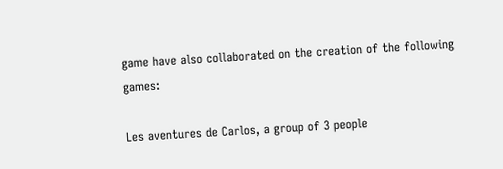game have also collaborated on the creation of the following games:

Les aventures de Carlos, a group of 3 people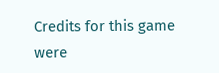Credits for this game were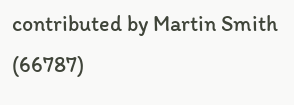contributed by Martin Smith (66787)